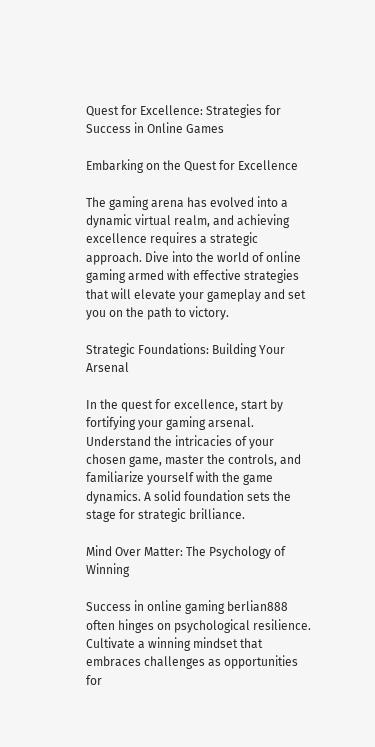Quest for Excellence: Strategies for Success in Online Games

Embarking on the Quest for Excellence

The gaming arena has evolved into a dynamic virtual realm, and achieving excellence requires a strategic approach. Dive into the world of online gaming armed with effective strategies that will elevate your gameplay and set you on the path to victory.

Strategic Foundations: Building Your Arsenal

In the quest for excellence, start by fortifying your gaming arsenal. Understand the intricacies of your chosen game, master the controls, and familiarize yourself with the game dynamics. A solid foundation sets the stage for strategic brilliance.

Mind Over Matter: The Psychology of Winning

Success in online gaming berlian888 often hinges on psychological resilience. Cultivate a winning mindset that embraces challenges as opportunities for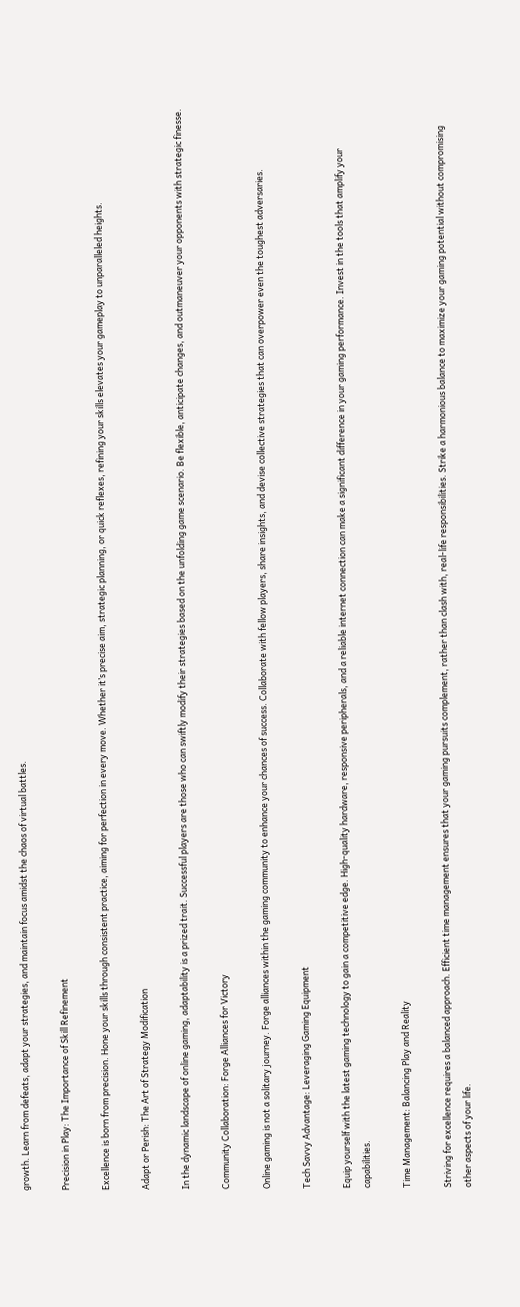growth. Learn from defeats, adapt your strategies, and maintain focus amidst the chaos of virtual battles.

Precision in Play: The Importance of Skill Refinement

Excellence is born from precision. Hone your skills through consistent practice, aiming for perfection in every move. Whether it’s precise aim, strategic planning, or quick reflexes, refining your skills elevates your gameplay to unparalleled heights.

Adapt or Perish: The Art of Strategy Modification

In the dynamic landscape of online gaming, adaptability is a prized trait. Successful players are those who can swiftly modify their strategies based on the unfolding game scenario. Be flexible, anticipate changes, and outmaneuver your opponents with strategic finesse.

Community Collaboration: Forge Alliances for Victory

Online gaming is not a solitary journey. Forge alliances within the gaming community to enhance your chances of success. Collaborate with fellow players, share insights, and devise collective strategies that can overpower even the toughest adversaries.

Tech Savvy Advantage: Leveraging Gaming Equipment

Equip yourself with the latest gaming technology to gain a competitive edge. High-quality hardware, responsive peripherals, and a reliable internet connection can make a significant difference in your gaming performance. Invest in the tools that amplify your capabilities.

Time Management: Balancing Play and Reality

Striving for excellence requires a balanced approach. Efficient time management ensures that your gaming pursuits complement, rather than clash with, real-life responsibilities. Strike a harmonious balance to maximize your gaming potential without compromising other aspects of your life.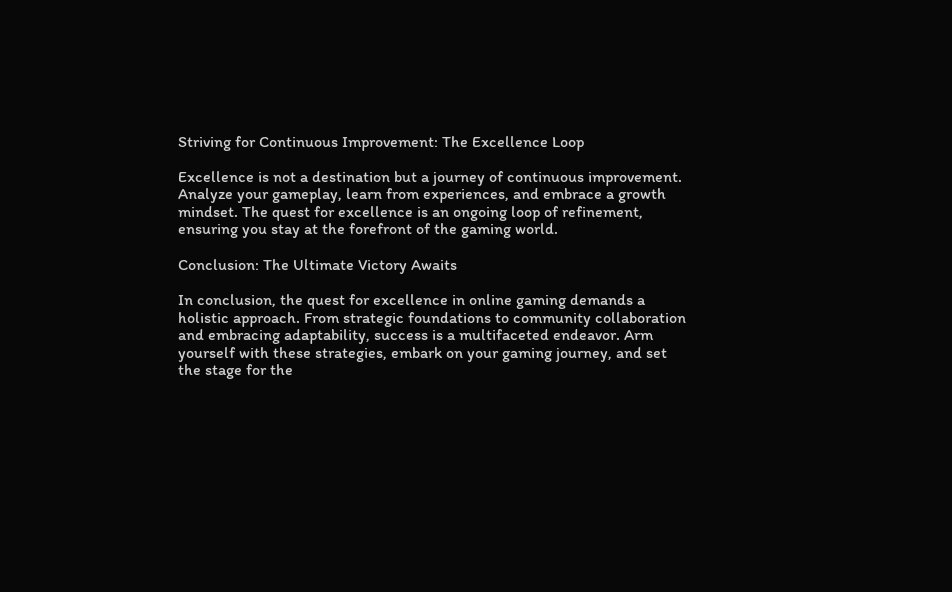Striving for Continuous Improvement: The Excellence Loop

Excellence is not a destination but a journey of continuous improvement. Analyze your gameplay, learn from experiences, and embrace a growth mindset. The quest for excellence is an ongoing loop of refinement, ensuring you stay at the forefront of the gaming world.

Conclusion: The Ultimate Victory Awaits

In conclusion, the quest for excellence in online gaming demands a holistic approach. From strategic foundations to community collaboration and embracing adaptability, success is a multifaceted endeavor. Arm yourself with these strategies, embark on your gaming journey, and set the stage for the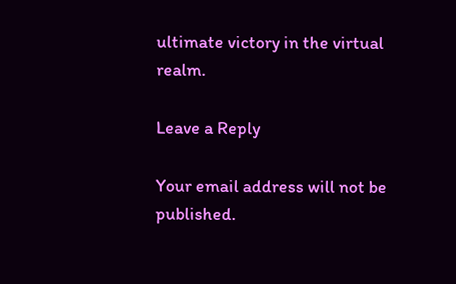ultimate victory in the virtual realm.

Leave a Reply

Your email address will not be published.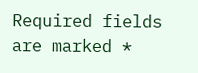Required fields are marked *